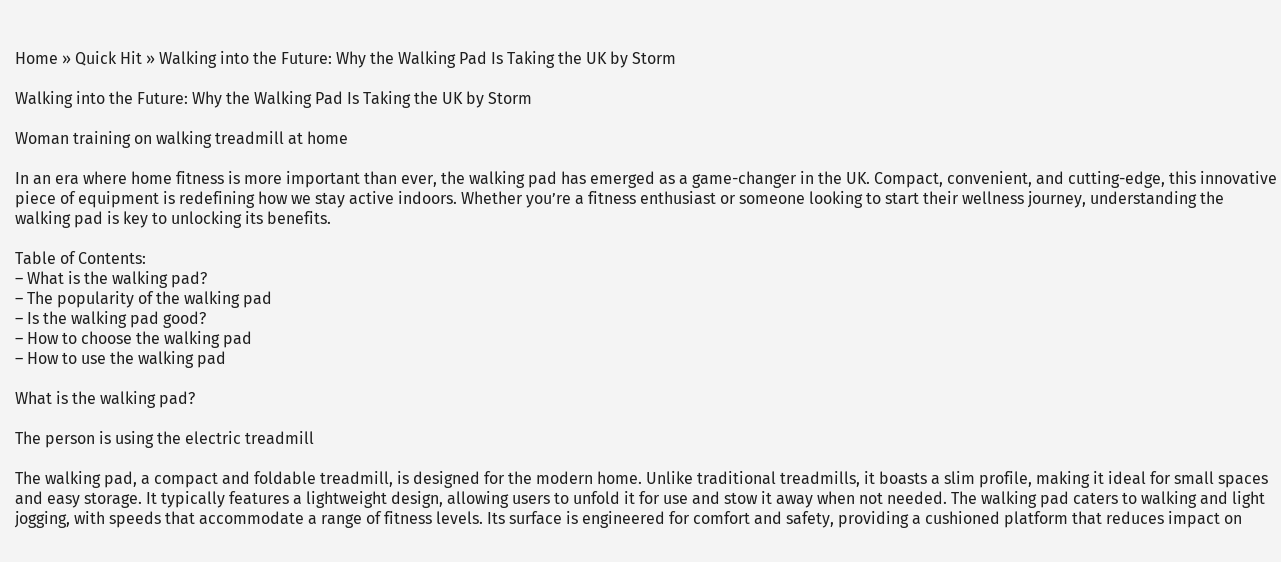Home » Quick Hit » Walking into the Future: Why the Walking Pad Is Taking the UK by Storm

Walking into the Future: Why the Walking Pad Is Taking the UK by Storm

Woman training on walking treadmill at home

In an era where home fitness is more important than ever, the walking pad has emerged as a game-changer in the UK. Compact, convenient, and cutting-edge, this innovative piece of equipment is redefining how we stay active indoors. Whether you’re a fitness enthusiast or someone looking to start their wellness journey, understanding the walking pad is key to unlocking its benefits.

Table of Contents:
– What is the walking pad?
– The popularity of the walking pad
– Is the walking pad good?
– How to choose the walking pad
– How to use the walking pad

What is the walking pad?

The person is using the electric treadmill

The walking pad, a compact and foldable treadmill, is designed for the modern home. Unlike traditional treadmills, it boasts a slim profile, making it ideal for small spaces and easy storage. It typically features a lightweight design, allowing users to unfold it for use and stow it away when not needed. The walking pad caters to walking and light jogging, with speeds that accommodate a range of fitness levels. Its surface is engineered for comfort and safety, providing a cushioned platform that reduces impact on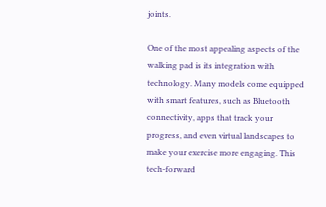joints.

One of the most appealing aspects of the walking pad is its integration with technology. Many models come equipped with smart features, such as Bluetooth connectivity, apps that track your progress, and even virtual landscapes to make your exercise more engaging. This tech-forward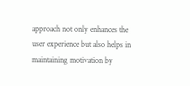approach not only enhances the user experience but also helps in maintaining motivation by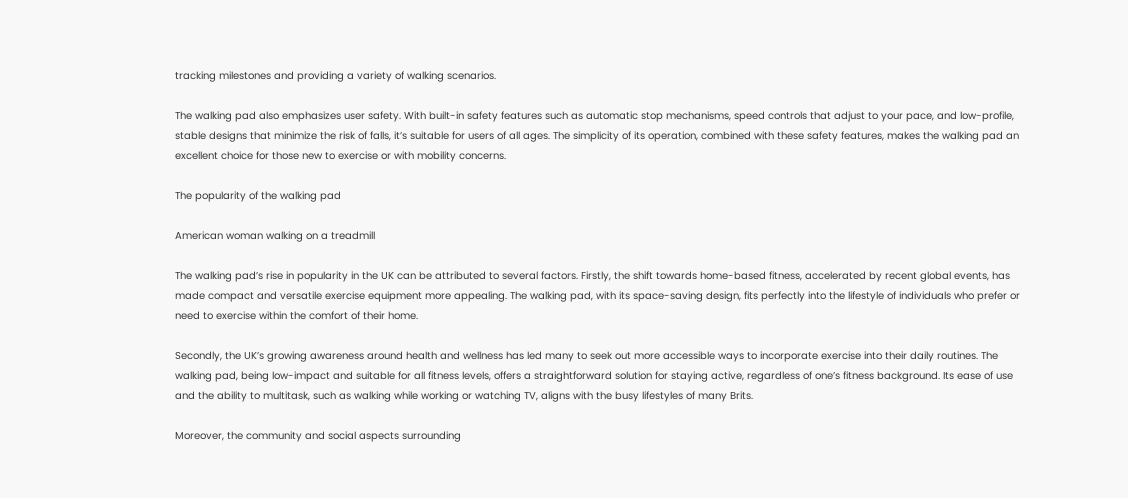tracking milestones and providing a variety of walking scenarios.

The walking pad also emphasizes user safety. With built-in safety features such as automatic stop mechanisms, speed controls that adjust to your pace, and low-profile, stable designs that minimize the risk of falls, it’s suitable for users of all ages. The simplicity of its operation, combined with these safety features, makes the walking pad an excellent choice for those new to exercise or with mobility concerns.

The popularity of the walking pad

American woman walking on a treadmill

The walking pad’s rise in popularity in the UK can be attributed to several factors. Firstly, the shift towards home-based fitness, accelerated by recent global events, has made compact and versatile exercise equipment more appealing. The walking pad, with its space-saving design, fits perfectly into the lifestyle of individuals who prefer or need to exercise within the comfort of their home.

Secondly, the UK’s growing awareness around health and wellness has led many to seek out more accessible ways to incorporate exercise into their daily routines. The walking pad, being low-impact and suitable for all fitness levels, offers a straightforward solution for staying active, regardless of one’s fitness background. Its ease of use and the ability to multitask, such as walking while working or watching TV, aligns with the busy lifestyles of many Brits.

Moreover, the community and social aspects surrounding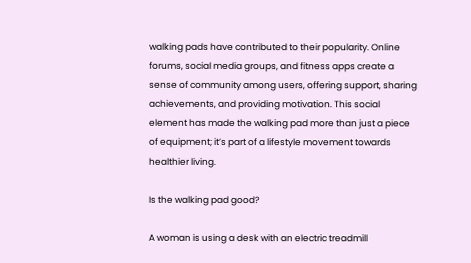walking pads have contributed to their popularity. Online forums, social media groups, and fitness apps create a sense of community among users, offering support, sharing achievements, and providing motivation. This social element has made the walking pad more than just a piece of equipment; it’s part of a lifestyle movement towards healthier living.

Is the walking pad good?

A woman is using a desk with an electric treadmill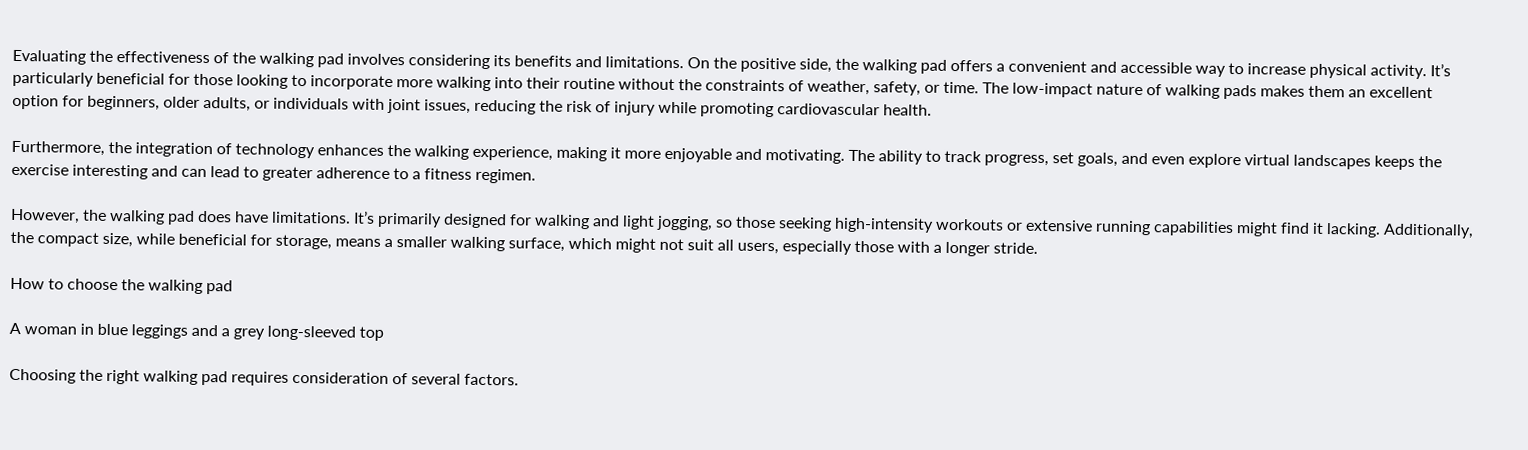Evaluating the effectiveness of the walking pad involves considering its benefits and limitations. On the positive side, the walking pad offers a convenient and accessible way to increase physical activity. It’s particularly beneficial for those looking to incorporate more walking into their routine without the constraints of weather, safety, or time. The low-impact nature of walking pads makes them an excellent option for beginners, older adults, or individuals with joint issues, reducing the risk of injury while promoting cardiovascular health.

Furthermore, the integration of technology enhances the walking experience, making it more enjoyable and motivating. The ability to track progress, set goals, and even explore virtual landscapes keeps the exercise interesting and can lead to greater adherence to a fitness regimen.

However, the walking pad does have limitations. It’s primarily designed for walking and light jogging, so those seeking high-intensity workouts or extensive running capabilities might find it lacking. Additionally, the compact size, while beneficial for storage, means a smaller walking surface, which might not suit all users, especially those with a longer stride.

How to choose the walking pad

A woman in blue leggings and a grey long-sleeved top

Choosing the right walking pad requires consideration of several factors.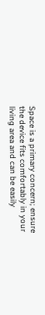Space is a primary concern; ensure the device fits comfortably in your living area and can be easily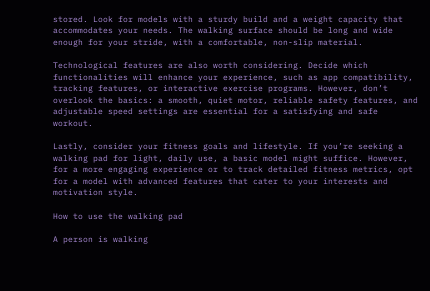stored. Look for models with a sturdy build and a weight capacity that accommodates your needs. The walking surface should be long and wide enough for your stride, with a comfortable, non-slip material.

Technological features are also worth considering. Decide which functionalities will enhance your experience, such as app compatibility, tracking features, or interactive exercise programs. However, don’t overlook the basics: a smooth, quiet motor, reliable safety features, and adjustable speed settings are essential for a satisfying and safe workout.

Lastly, consider your fitness goals and lifestyle. If you’re seeking a walking pad for light, daily use, a basic model might suffice. However, for a more engaging experience or to track detailed fitness metrics, opt for a model with advanced features that cater to your interests and motivation style.

How to use the walking pad

A person is walking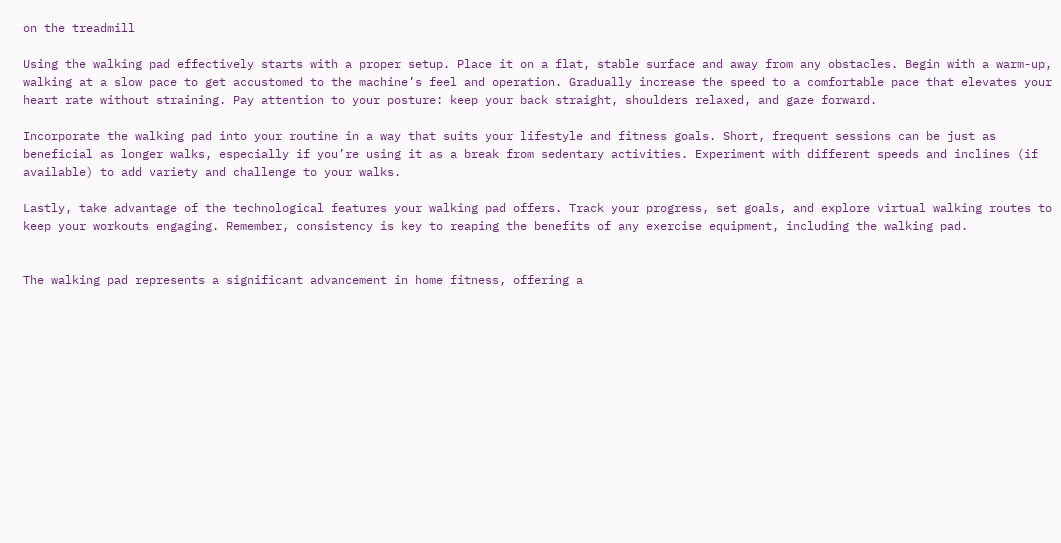on the treadmill

Using the walking pad effectively starts with a proper setup. Place it on a flat, stable surface and away from any obstacles. Begin with a warm-up, walking at a slow pace to get accustomed to the machine’s feel and operation. Gradually increase the speed to a comfortable pace that elevates your heart rate without straining. Pay attention to your posture: keep your back straight, shoulders relaxed, and gaze forward.

Incorporate the walking pad into your routine in a way that suits your lifestyle and fitness goals. Short, frequent sessions can be just as beneficial as longer walks, especially if you’re using it as a break from sedentary activities. Experiment with different speeds and inclines (if available) to add variety and challenge to your walks.

Lastly, take advantage of the technological features your walking pad offers. Track your progress, set goals, and explore virtual walking routes to keep your workouts engaging. Remember, consistency is key to reaping the benefits of any exercise equipment, including the walking pad.


The walking pad represents a significant advancement in home fitness, offering a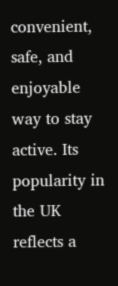convenient, safe, and enjoyable way to stay active. Its popularity in the UK reflects a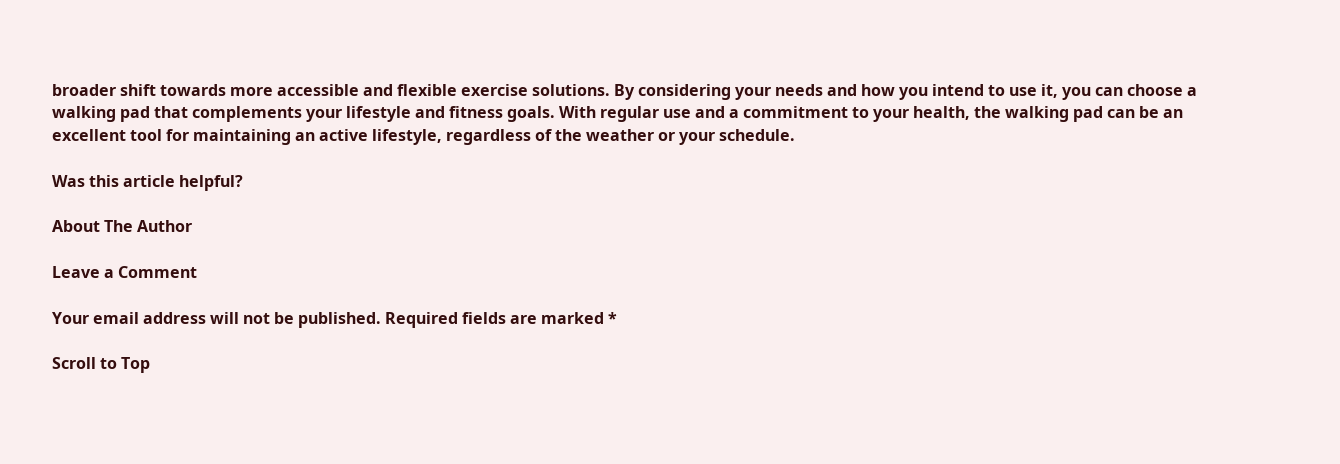broader shift towards more accessible and flexible exercise solutions. By considering your needs and how you intend to use it, you can choose a walking pad that complements your lifestyle and fitness goals. With regular use and a commitment to your health, the walking pad can be an excellent tool for maintaining an active lifestyle, regardless of the weather or your schedule.

Was this article helpful?

About The Author

Leave a Comment

Your email address will not be published. Required fields are marked *

Scroll to Top